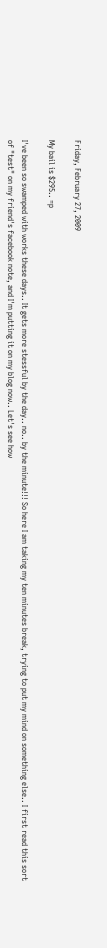Friday, February 27, 2009

My bail is $295.. =p

I've been so swamped with works these days.. It gets more stessful by the day.. no.. by the minute!!! So here I am taking my ten minutes break, trying to put my mind on something else.. I first read this sort of "test" on my friend's facebook note, and I'm putting it on my blog now.. Let's see how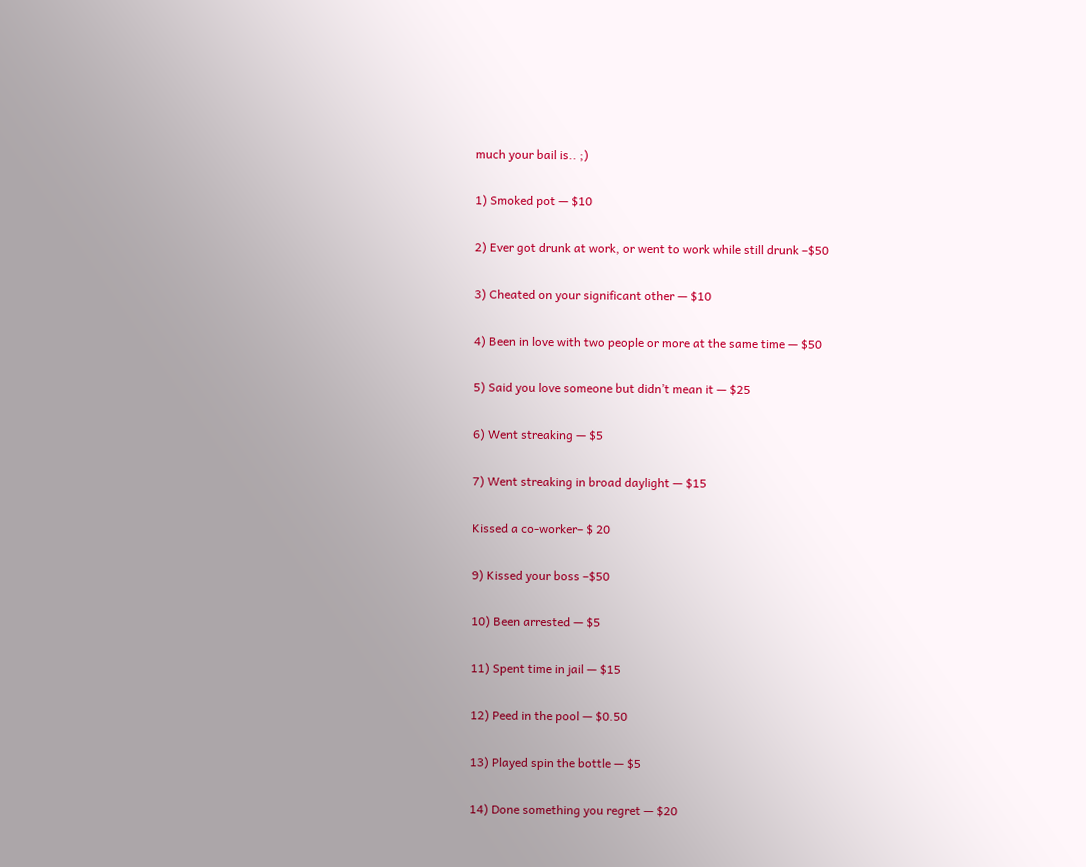much your bail is.. ;)

1) Smoked pot — $10

2) Ever got drunk at work, or went to work while still drunk –$50

3) Cheated on your significant other — $10

4) Been in love with two people or more at the same time — $50

5) Said you love someone but didn’t mean it — $25

6) Went streaking — $5

7) Went streaking in broad daylight — $15

Kissed a co-worker– $ 20

9) Kissed your boss –$50

10) Been arrested — $5

11) Spent time in jail — $15

12) Peed in the pool — $0.50

13) Played spin the bottle — $5

14) Done something you regret — $20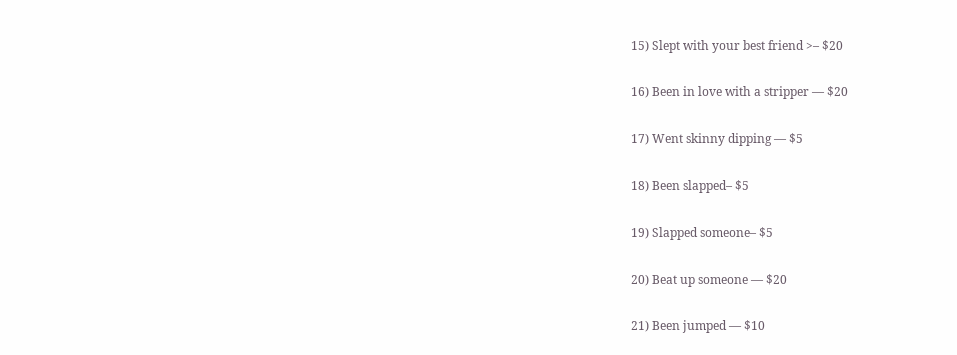15) Slept with your best friend >– $20

16) Been in love with a stripper — $20

17) Went skinny dipping — $5

18) Been slapped– $5

19) Slapped someone– $5

20) Beat up someone — $20

21) Been jumped — $10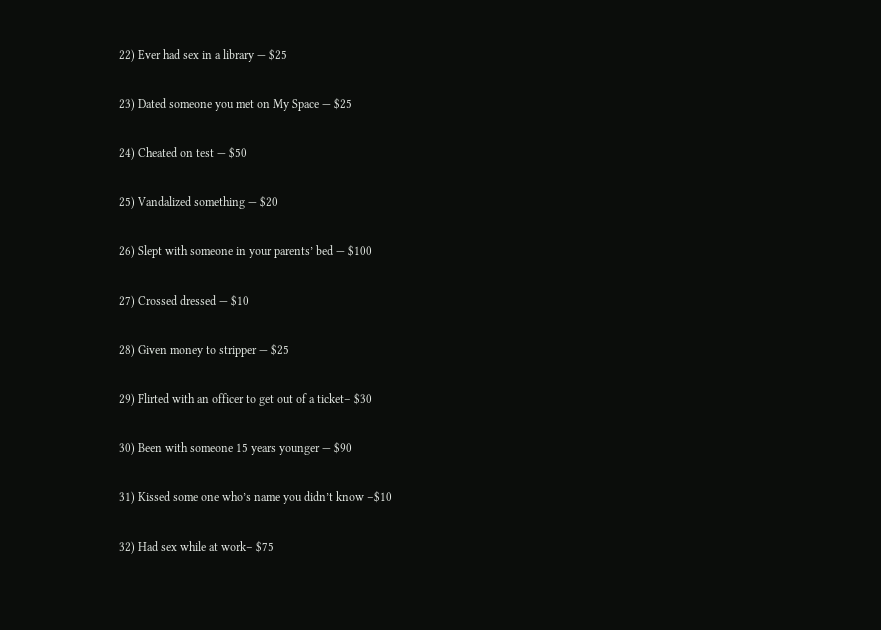22) Ever had sex in a library — $25

23) Dated someone you met on My Space — $25

24) Cheated on test — $50

25) Vandalized something — $20

26) Slept with someone in your parents’ bed — $100

27) Crossed dressed — $10

28) Given money to stripper — $25

29) Flirted with an officer to get out of a ticket– $30

30) Been with someone 15 years younger — $90

31) Kissed some one who’s name you didn’t know –$10

32) Had sex while at work– $75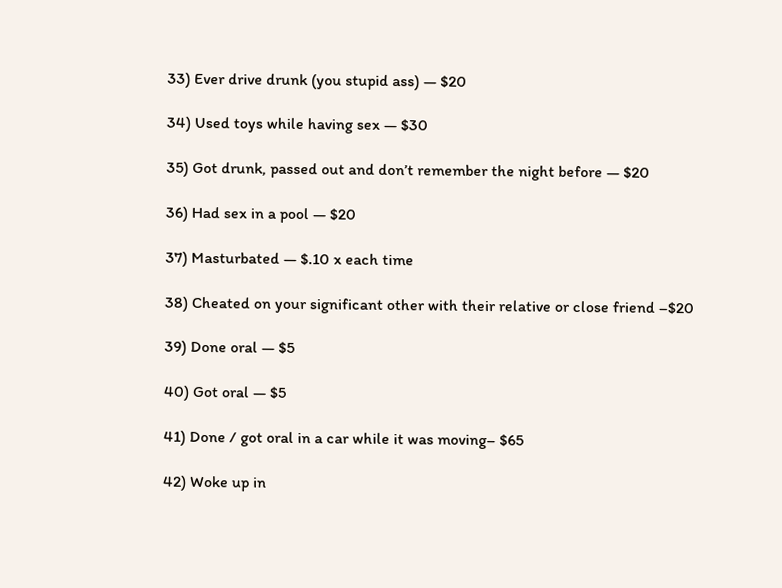33) Ever drive drunk (you stupid ass) — $20

34) Used toys while having sex — $30

35) Got drunk, passed out and don’t remember the night before — $20

36) Had sex in a pool — $20

37) Masturbated — $.10 x each time

38) Cheated on your significant other with their relative or close friend –$20

39) Done oral — $5

40) Got oral — $5

41) Done / got oral in a car while it was moving– $65

42) Woke up in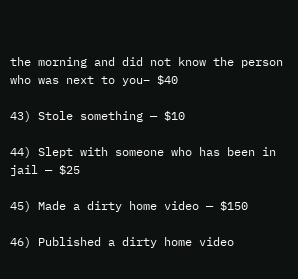the morning and did not know the person who was next to you– $40

43) Stole something — $10

44) Slept with someone who has been in jail — $25

45) Made a dirty home video — $150

46) Published a dirty home video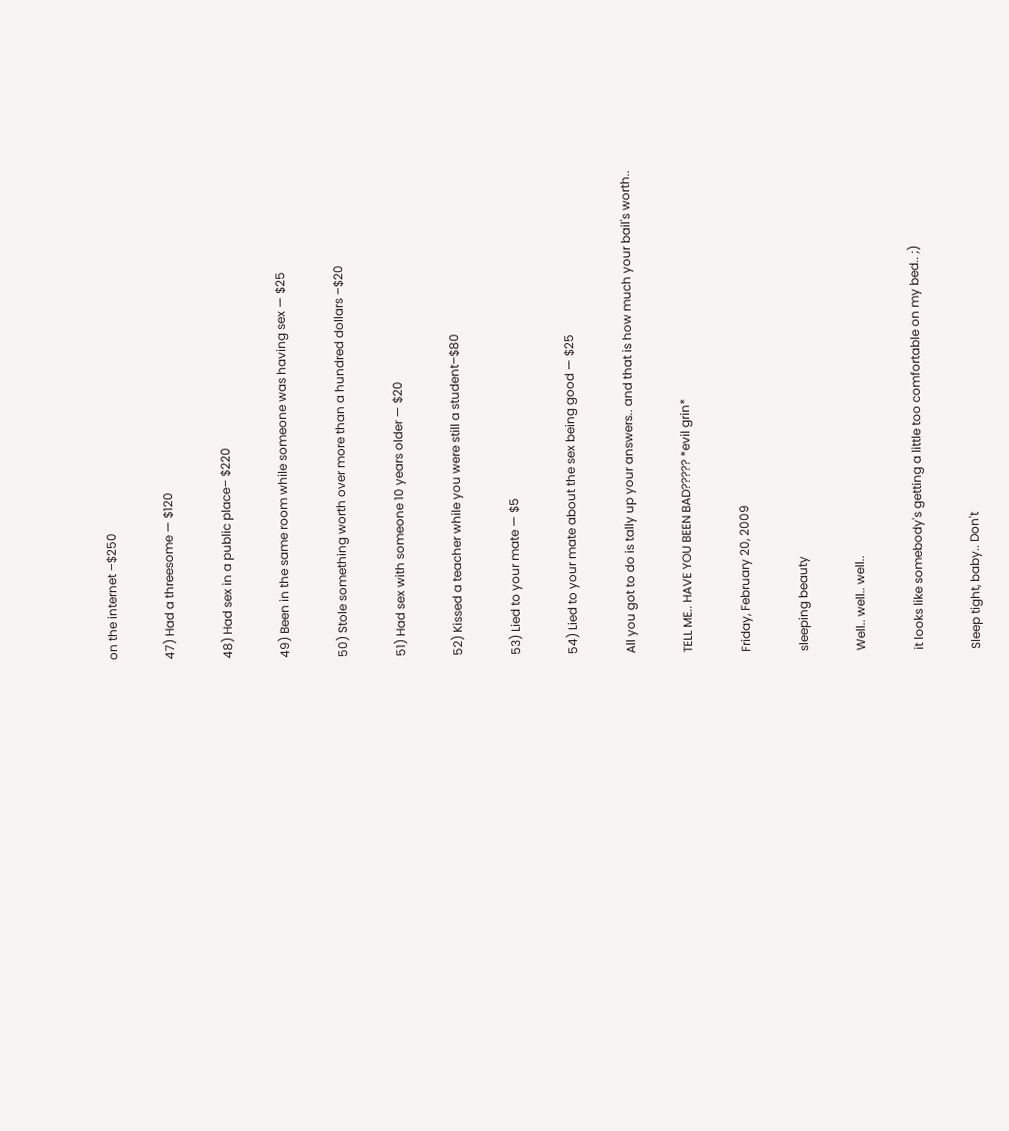on the internet –$250

47) Had a threesome — $120

48) Had sex in a public place– $220

49) Been in the same room while someone was having sex — $25

50) Stole something worth over more than a hundred dollars –$20

51) Had sex with someone 10 years older — $20

52) Kissed a teacher while you were still a student–$80

53) Lied to your mate — $5

54) Lied to your mate about the sex being good — $25

All you got to do is tally up your answers.. and that is how much your bail's worth..

TELL ME.. HAVE YOU BEEN BAD????? *evil grin*

Friday, February 20, 2009

sleeping beauty

Well.. well.. well..

it looks like somebody's getting a little too comfortable on my bed.. ;)

Sleep tight, baby.. Don't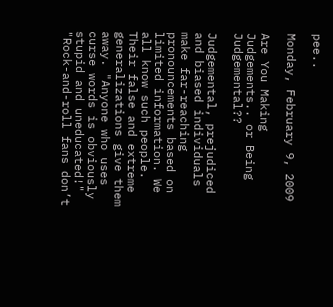pee..

Monday, February 9, 2009

Are You Making Judgements.. or Being Judgemental??

Judgemental, prejudiced and biased individuals make far-reaching pronouncements based on limited information. We all know such people. Their false and extreme generalizations give them away. "Anyone who uses curse words is obviously stupid and uneducated!" "Rock-and-roll fans don’t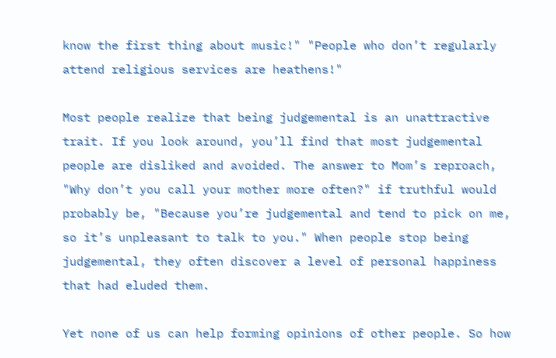know the first thing about music!" "People who don’t regularly attend religious services are heathens!"

Most people realize that being judgemental is an unattractive trait. If you look around, you’ll find that most judgemental people are disliked and avoided. The answer to Mom’s reproach, "Why don’t you call your mother more often?" if truthful would probably be, "Because you’re judgemental and tend to pick on me, so it’s unpleasant to talk to you." When people stop being judgemental, they often discover a level of personal happiness that had eluded them.

Yet none of us can help forming opinions of other people. So how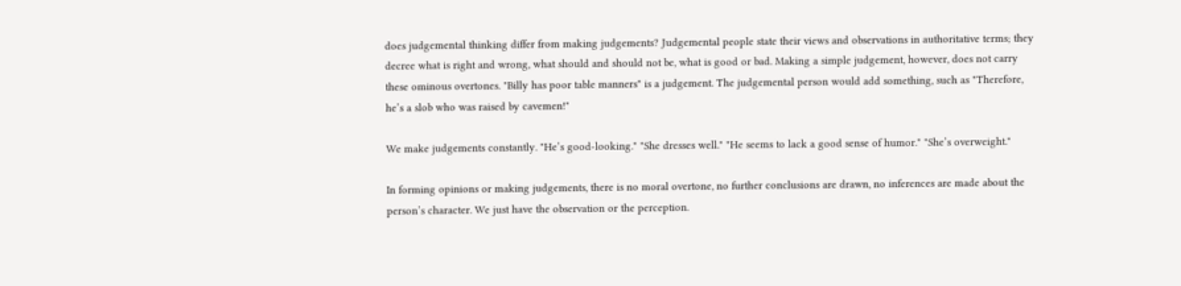does judgemental thinking differ from making judgements? Judgemental people state their views and observations in authoritative terms; they decree what is right and wrong, what should and should not be, what is good or bad. Making a simple judgement, however, does not carry these ominous overtones. "Billy has poor table manners" is a judgement. The judgemental person would add something, such as "Therefore, he’s a slob who was raised by cavemen!"

We make judgements constantly. "He’s good-looking." "She dresses well." "He seems to lack a good sense of humor." "She’s overweight."

In forming opinions or making judgements, there is no moral overtone, no further conclusions are drawn, no inferences are made about the person’s character. We just have the observation or the perception.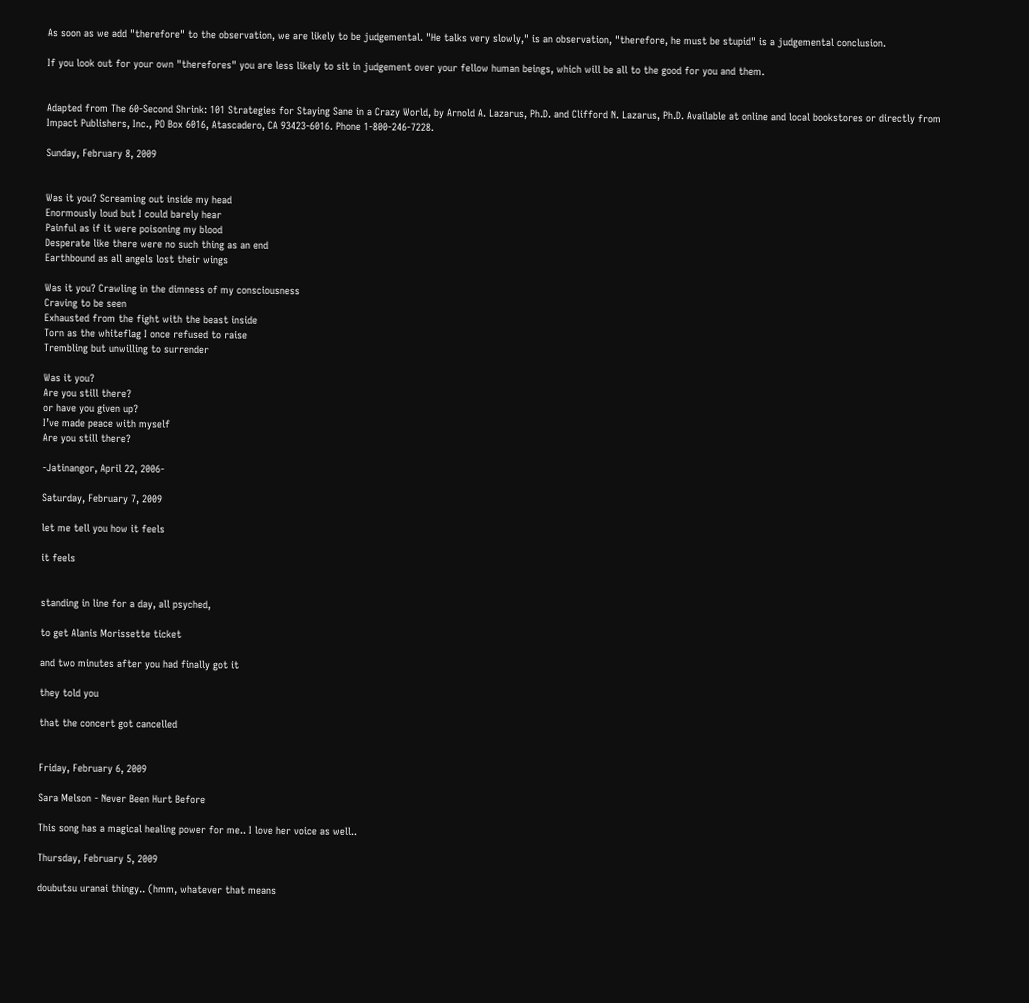As soon as we add "therefore" to the observation, we are likely to be judgemental. "He talks very slowly," is an observation, "therefore, he must be stupid" is a judgemental conclusion.

If you look out for your own "therefores" you are less likely to sit in judgement over your fellow human beings, which will be all to the good for you and them.


Adapted from The 60-Second Shrink: 101 Strategies for Staying Sane in a Crazy World, by Arnold A. Lazarus, Ph.D. and Clifford N. Lazarus, Ph.D. Available at online and local bookstores or directly from Impact Publishers, Inc., PO Box 6016, Atascadero, CA 93423-6016. Phone 1-800-246-7228.

Sunday, February 8, 2009


Was it you? Screaming out inside my head
Enormously loud but I could barely hear
Painful as if it were poisoning my blood
Desperate like there were no such thing as an end
Earthbound as all angels lost their wings

Was it you? Crawling in the dimness of my consciousness
Craving to be seen
Exhausted from the fight with the beast inside
Torn as the whiteflag I once refused to raise
Trembling but unwilling to surrender

Was it you?
Are you still there?
or have you given up?
I’ve made peace with myself
Are you still there?

-Jatinangor, April 22, 2006-

Saturday, February 7, 2009

let me tell you how it feels

it feels


standing in line for a day, all psyched,

to get Alanis Morissette ticket

and two minutes after you had finally got it

they told you

that the concert got cancelled


Friday, February 6, 2009

Sara Melson - Never Been Hurt Before

This song has a magical healing power for me.. I love her voice as well..

Thursday, February 5, 2009

doubutsu uranai thingy.. (hmm, whatever that means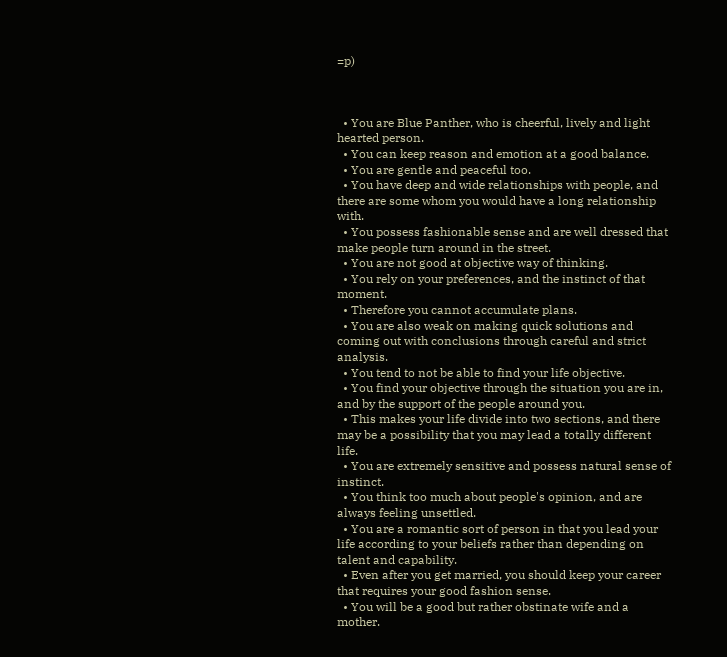=p)



  • You are Blue Panther, who is cheerful, lively and light hearted person.
  • You can keep reason and emotion at a good balance.
  • You are gentle and peaceful too.
  • You have deep and wide relationships with people, and there are some whom you would have a long relationship with.
  • You possess fashionable sense and are well dressed that make people turn around in the street.
  • You are not good at objective way of thinking.
  • You rely on your preferences, and the instinct of that moment.
  • Therefore you cannot accumulate plans.
  • You are also weak on making quick solutions and coming out with conclusions through careful and strict analysis.
  • You tend to not be able to find your life objective.
  • You find your objective through the situation you are in, and by the support of the people around you.
  • This makes your life divide into two sections, and there may be a possibility that you may lead a totally different life.
  • You are extremely sensitive and possess natural sense of instinct.
  • You think too much about people's opinion, and are always feeling unsettled.
  • You are a romantic sort of person in that you lead your life according to your beliefs rather than depending on talent and capability.
  • Even after you get married, you should keep your career that requires your good fashion sense.
  • You will be a good but rather obstinate wife and a mother.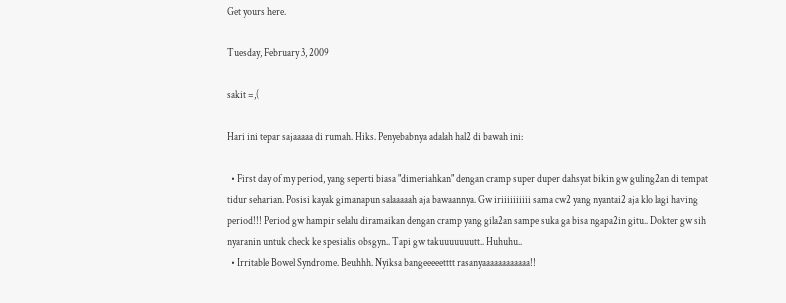Get yours here.

Tuesday, February 3, 2009

sakit =,(

Hari ini tepar sajaaaaa di rumah. Hiks. Penyebabnya adalah hal2 di bawah ini:

  • First day of my period, yang seperti biasa "dimeriahkan" dengan cramp super duper dahsyat bikin gw guling2an di tempat tidur seharian. Posisi kayak gimanapun salaaaaah aja bawaannya. Gw iriiiiiiiiii sama cw2 yang nyantai2 aja klo lagi having period!!! Period gw hampir selalu diramaikan dengan cramp yang gila2an sampe suka ga bisa ngapa2in gitu.. Dokter gw sih nyaranin untuk check ke spesialis obsgyn.. Tapi gw takuuuuuuutt.. Huhuhu..
  • Irritable Bowel Syndrome. Beuhhh. Nyiksa bangeeeeetttt rasanyaaaaaaaaaaaa!!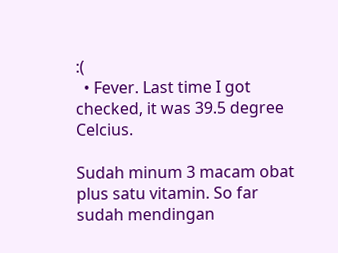:(
  • Fever. Last time I got checked, it was 39.5 degree Celcius.

Sudah minum 3 macam obat plus satu vitamin. So far sudah mendingan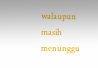walaupun masih menunggu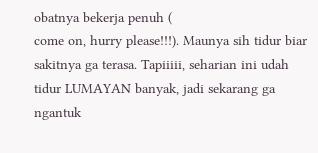obatnya bekerja penuh (
come on, hurry please!!!). Maunya sih tidur biar sakitnya ga terasa. Tapiiiii, seharian ini udah tidur LUMAYAN banyak, jadi sekarang ga ngantuk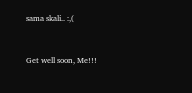sama skali.. :,(


Get well soon, Me!!!